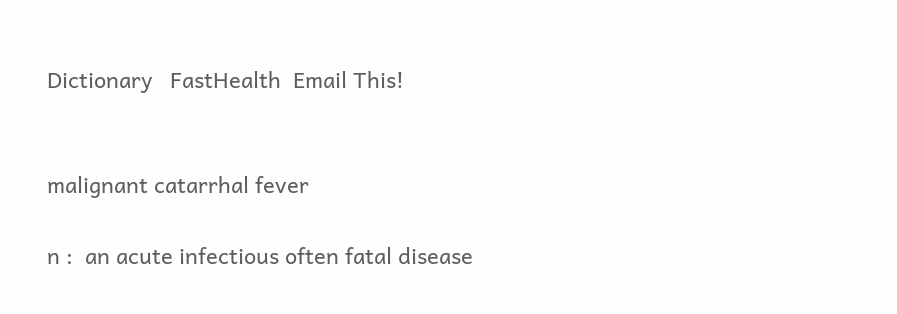Dictionary   FastHealth  Email This!


malignant catarrhal fever

n :  an acute infectious often fatal disease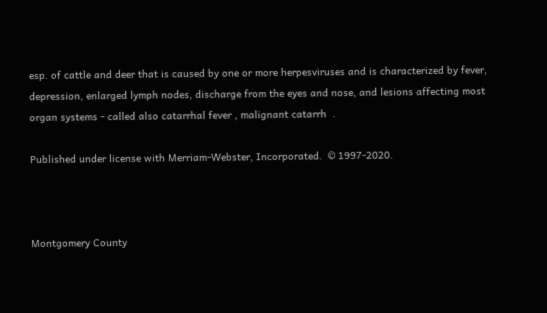esp. of cattle and deer that is caused by one or more herpesviruses and is characterized by fever, depression, enlarged lymph nodes, discharge from the eyes and nose, and lesions affecting most organ systems - called also catarrhal fever , malignant catarrh  .

Published under license with Merriam-Webster, Incorporated.  © 1997-2020.



Montgomery County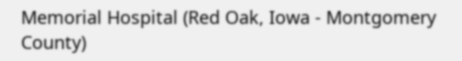Memorial Hospital (Red Oak, Iowa - Montgomery County)